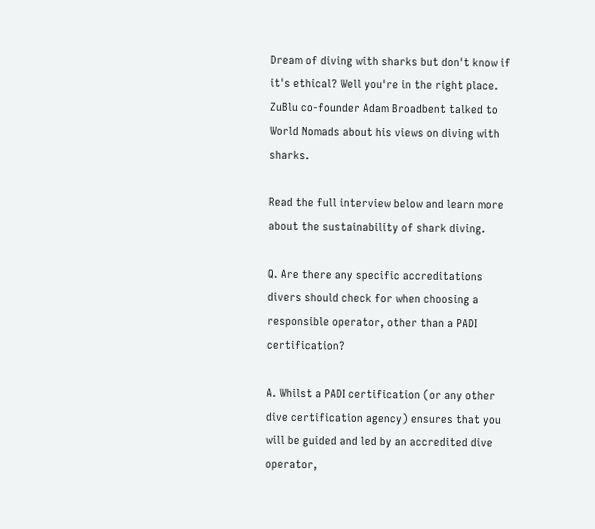Dream of diving with sharks but don't know if it's ethical? Well you're in the right place. ZuBlu co-founder Adam Broadbent talked to World Nomads about his views on diving with sharks.

Read the full interview below and learn more about the sustainability of shark diving.

Q. Are there any specific accreditations divers should check for when choosing a responsible operator, other than a PADI certification?

A. Whilst a PADI certification (or any other dive certification agency) ensures that you will be guided and led by an accredited dive operator,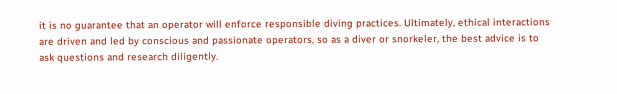it is no guarantee that an operator will enforce responsible diving practices. Ultimately, ethical interactions are driven and led by conscious and passionate operators, so as a diver or snorkeler, the best advice is to ask questions and research diligently.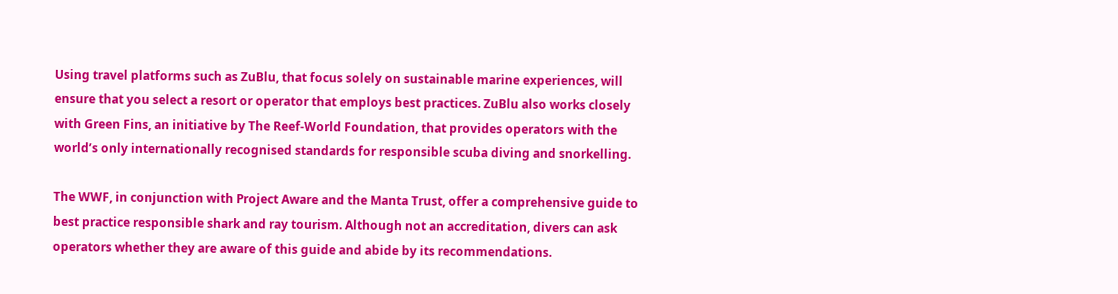Using travel platforms such as ZuBlu, that focus solely on sustainable marine experiences, will ensure that you select a resort or operator that employs best practices. ZuBlu also works closely with Green Fins, an initiative by The Reef-World Foundation, that provides operators with the world’s only internationally recognised standards for responsible scuba diving and snorkelling.

The WWF, in conjunction with Project Aware and the Manta Trust, offer a comprehensive guide to best practice responsible shark and ray tourism. Although not an accreditation, divers can ask operators whether they are aware of this guide and abide by its recommendations.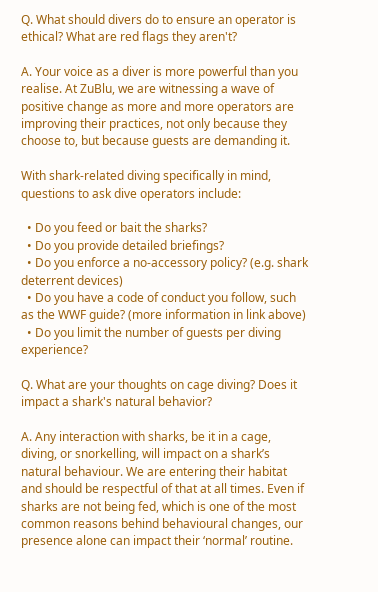Q. What should divers do to ensure an operator is ethical? What are red flags they aren't?

A. Your voice as a diver is more powerful than you realise. At ZuBlu, we are witnessing a wave of positive change as more and more operators are improving their practices, not only because they choose to, but because guests are demanding it.

With shark-related diving specifically in mind, questions to ask dive operators include:

  • Do you feed or bait the sharks?
  • Do you provide detailed briefings?
  • Do you enforce a no-accessory policy? (e.g. shark deterrent devices)
  • Do you have a code of conduct you follow, such as the WWF guide? (more information in link above)
  • Do you limit the number of guests per diving experience?

Q. What are your thoughts on cage diving? Does it impact a shark's natural behavior?

A. Any interaction with sharks, be it in a cage, diving, or snorkelling, will impact on a shark’s natural behaviour. We are entering their habitat and should be respectful of that at all times. Even if sharks are not being fed, which is one of the most common reasons behind behavioural changes, our presence alone can impact their ‘normal’ routine.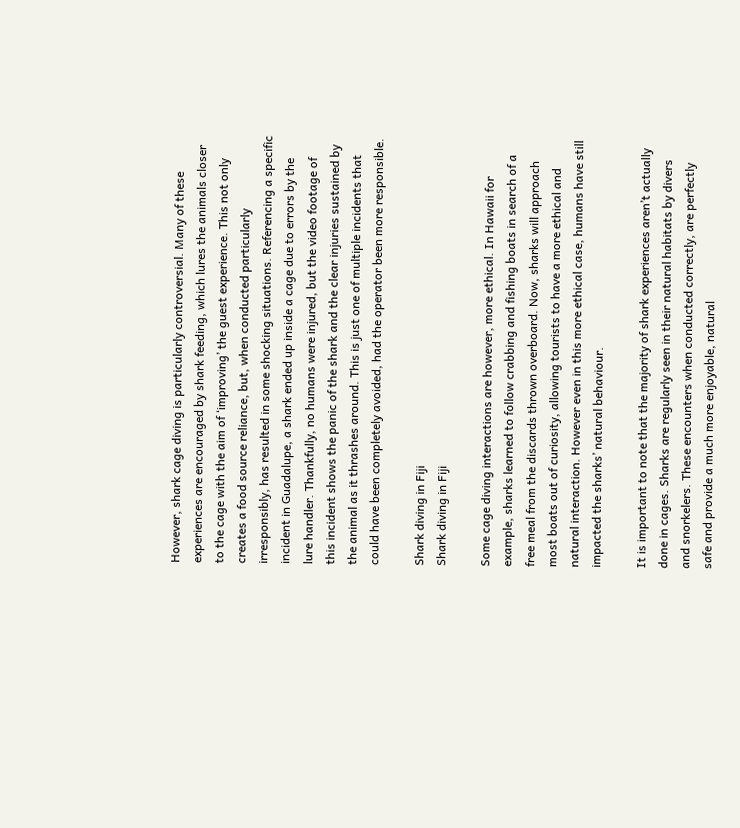However, shark cage diving is particularly controversial. Many of these experiences are encouraged by shark feeding, which lures the animals closer to the cage with the aim of ‘improving’ the guest experience. This not only creates a food source reliance, but, when conducted particularly irresponsibly, has resulted in some shocking situations. Referencing a specific incident in Guadalupe, a shark ended up inside a cage due to errors by the lure handler. Thankfully, no humans were injured, but the video footage of this incident shows the panic of the shark and the clear injuries sustained by the animal as it thrashes around. This is just one of multiple incidents that could have been completely avoided, had the operator been more responsible.

Shark diving in Fiji
Shark diving in Fiji

Some cage diving interactions are however, more ethical. In Hawaii for example, sharks learned to follow crabbing and fishing boats in search of a free meal from the discards thrown overboard. Now, sharks will approach most boats out of curiosity, allowing tourists to have a more ethical and natural interaction. However even in this more ethical case, humans have still impacted the sharks’ natural behaviour.

It is important to note that the majority of shark experiences aren’t actually done in cages. Sharks are regularly seen in their natural habitats by divers and snorkelers. These encounters when conducted correctly, are perfectly safe and provide a much more enjoyable, natural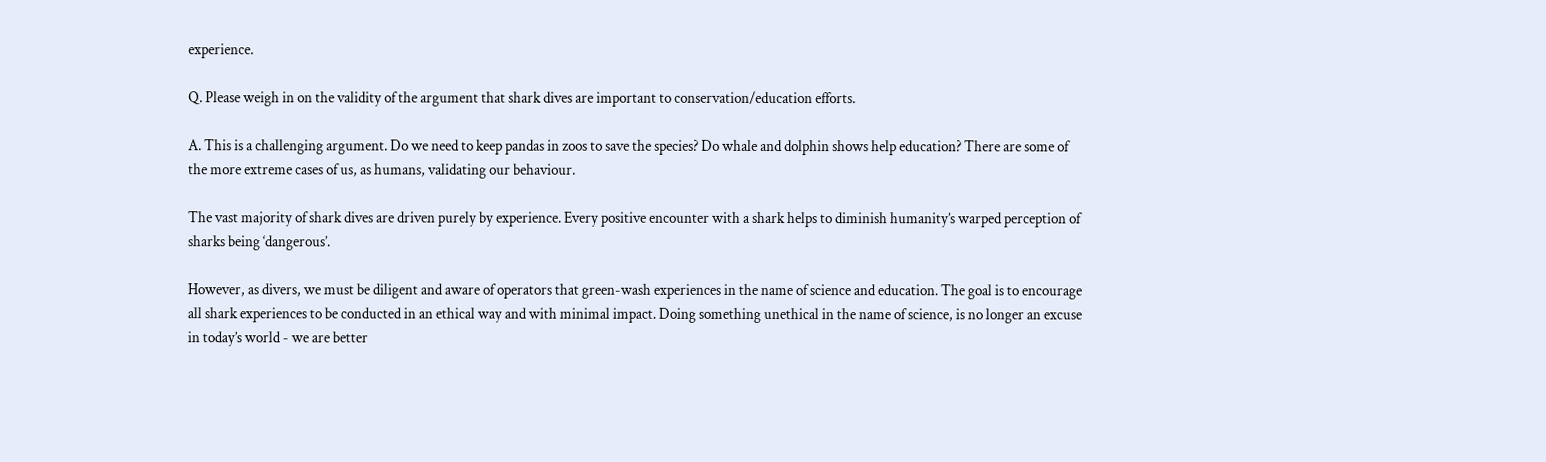experience.

Q. Please weigh in on the validity of the argument that shark dives are important to conservation/education efforts.

A. This is a challenging argument. Do we need to keep pandas in zoos to save the species? Do whale and dolphin shows help education? There are some of the more extreme cases of us, as humans, validating our behaviour.

The vast majority of shark dives are driven purely by experience. Every positive encounter with a shark helps to diminish humanity’s warped perception of sharks being ‘dangerous’.

However, as divers, we must be diligent and aware of operators that green-wash experiences in the name of science and education. The goal is to encourage all shark experiences to be conducted in an ethical way and with minimal impact. Doing something unethical in the name of science, is no longer an excuse in today’s world - we are better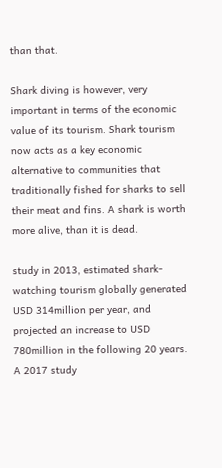than that.

Shark diving is however, very important in terms of the economic value of its tourism. Shark tourism now acts as a key economic alternative to communities that traditionally fished for sharks to sell their meat and fins. A shark is worth more alive, than it is dead.

study in 2013, estimated shark-watching tourism globally generated USD 314million per year, and projected an increase to USD 780million in the following 20 years. A 2017 study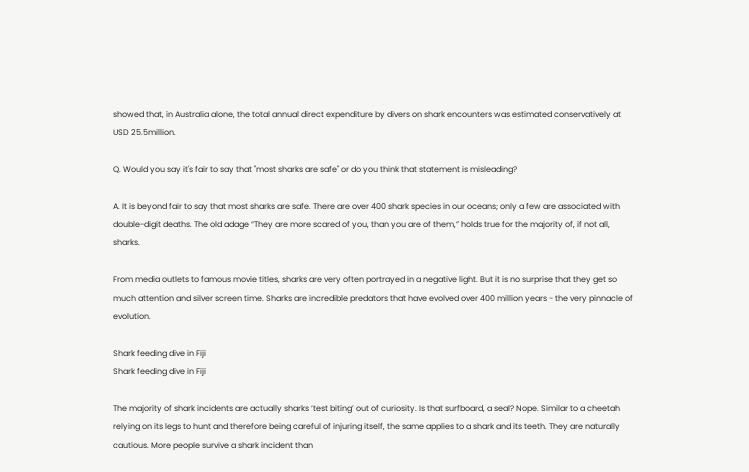showed that, in Australia alone, the total annual direct expenditure by divers on shark encounters was estimated conservatively at USD 25.5million.

Q. Would you say it's fair to say that "most sharks are safe" or do you think that statement is misleading?

A. It is beyond fair to say that most sharks are safe. There are over 400 shark species in our oceans; only a few are associated with double-digit deaths. The old adage “They are more scared of you, than you are of them,” holds true for the majority of, if not all, sharks.

From media outlets to famous movie titles, sharks are very often portrayed in a negative light. But it is no surprise that they get so much attention and silver screen time. Sharks are incredible predators that have evolved over 400 million years - the very pinnacle of evolution.

Shark feeding dive in Fiji
Shark feeding dive in Fiji

The majority of shark incidents are actually sharks ‘test biting’ out of curiosity. Is that surfboard, a seal? Nope. Similar to a cheetah relying on its legs to hunt and therefore being careful of injuring itself, the same applies to a shark and its teeth. They are naturally cautious. More people survive a shark incident than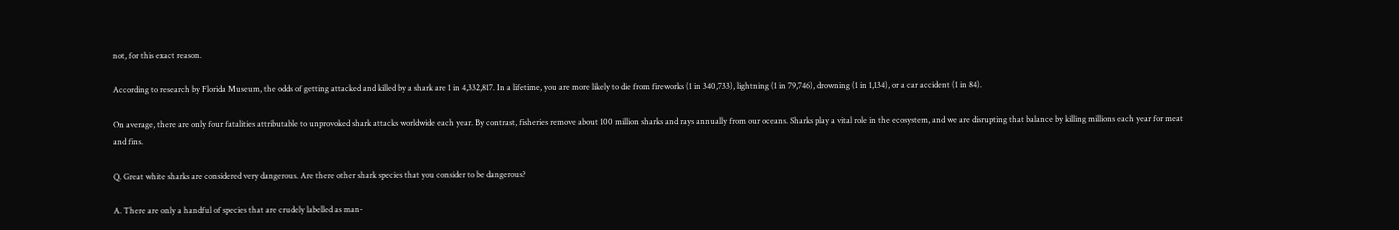not, for this exact reason.

According to research by Florida Museum, the odds of getting attacked and killed by a shark are 1 in 4,332,817. In a lifetime, you are more likely to die from fireworks (1 in 340,733), lightning (1 in 79,746), drowning (1 in 1,134), or a car accident (1 in 84).

On average, there are only four fatalities attributable to unprovoked shark attacks worldwide each year. By contrast, fisheries remove about 100 million sharks and rays annually from our oceans. Sharks play a vital role in the ecosystem, and we are disrupting that balance by killing millions each year for meat and fins.

Q. Great white sharks are considered very dangerous. Are there other shark species that you consider to be dangerous?

A. There are only a handful of species that are crudely labelled as man-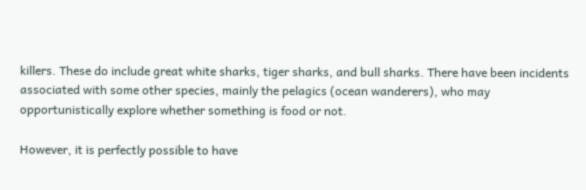killers. These do include great white sharks, tiger sharks, and bull sharks. There have been incidents associated with some other species, mainly the pelagics (ocean wanderers), who may opportunistically explore whether something is food or not.

However, it is perfectly possible to have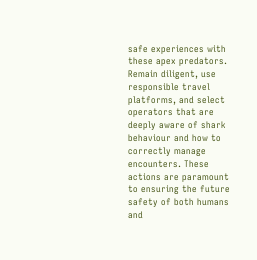safe experiences with these apex predators. Remain diligent, use responsible travel platforms, and select operators that are deeply aware of shark behaviour and how to correctly manage encounters. These actions are paramount to ensuring the future safety of both humans and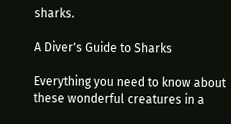sharks.

A Diver's Guide to Sharks

Everything you need to know about these wonderful creatures in a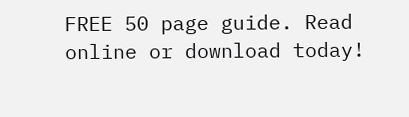FREE 50 page guide. Read online or download today!